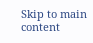Skip to main content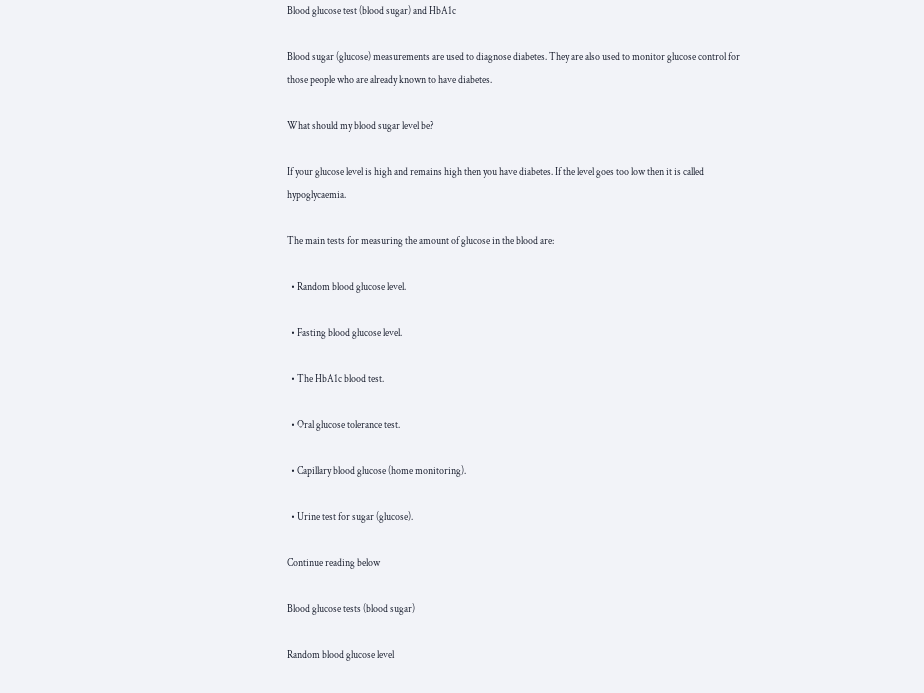Blood glucose test (blood sugar) and HbA1c

Blood sugar (glucose) measurements are used to diagnose diabetes. They are also used to monitor glucose control for those people who are already known to have diabetes.

What should my blood sugar level be?

If your glucose level is high and remains high then you have diabetes. If the level goes too low then it is called hypoglycaemia.

The main tests for measuring the amount of glucose in the blood are:

  • Random blood glucose level.

  • Fasting blood glucose level.

  • The HbA1c blood test.

  • Oral glucose tolerance test.

  • Capillary blood glucose (home monitoring).

  • Urine test for sugar (glucose).

Continue reading below

Blood glucose tests (blood sugar)

Random blood glucose level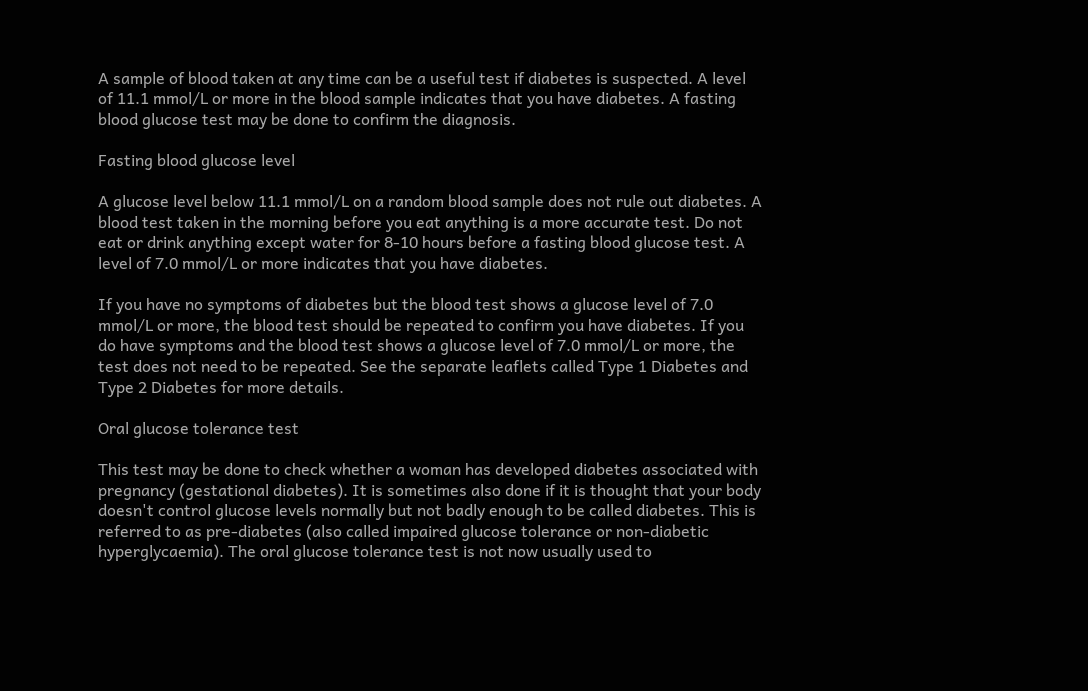A sample of blood taken at any time can be a useful test if diabetes is suspected. A level of 11.1 mmol/L or more in the blood sample indicates that you have diabetes. A fasting blood glucose test may be done to confirm the diagnosis.

Fasting blood glucose level

A glucose level below 11.1 mmol/L on a random blood sample does not rule out diabetes. A blood test taken in the morning before you eat anything is a more accurate test. Do not eat or drink anything except water for 8-10 hours before a fasting blood glucose test. A level of 7.0 mmol/L or more indicates that you have diabetes.

If you have no symptoms of diabetes but the blood test shows a glucose level of 7.0 mmol/L or more, the blood test should be repeated to confirm you have diabetes. If you do have symptoms and the blood test shows a glucose level of 7.0 mmol/L or more, the test does not need to be repeated. See the separate leaflets called Type 1 Diabetes and Type 2 Diabetes for more details.

Oral glucose tolerance test

This test may be done to check whether a woman has developed diabetes associated with pregnancy (gestational diabetes). It is sometimes also done if it is thought that your body doesn't control glucose levels normally but not badly enough to be called diabetes. This is referred to as pre-diabetes (also called impaired glucose tolerance or non-diabetic hyperglycaemia). The oral glucose tolerance test is not now usually used to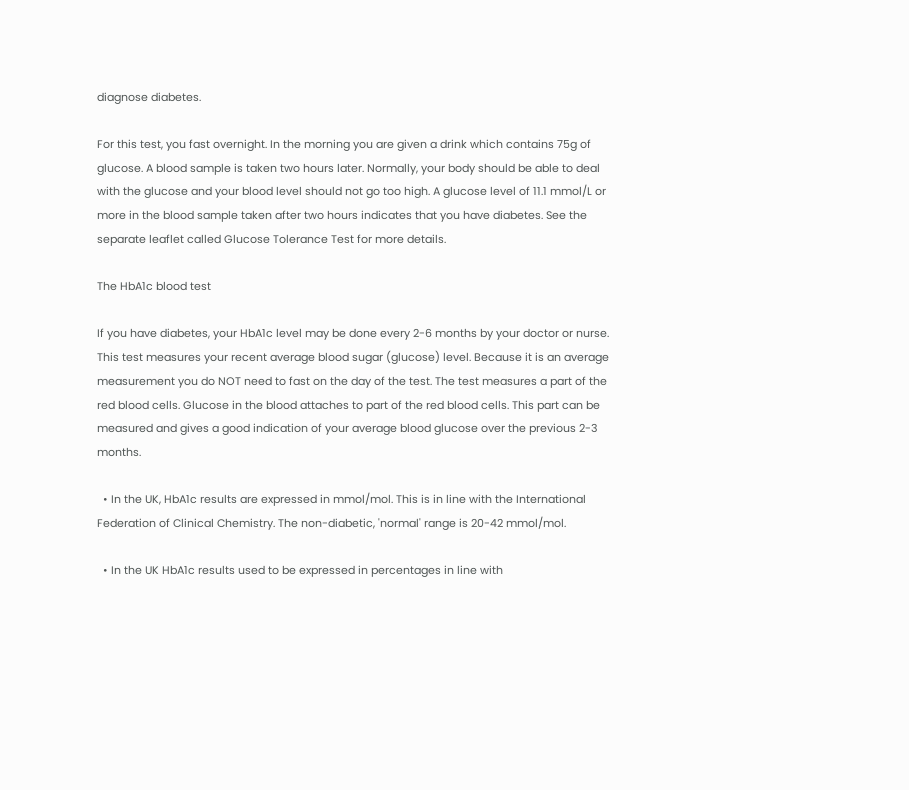diagnose diabetes.

For this test, you fast overnight. In the morning you are given a drink which contains 75g of glucose. A blood sample is taken two hours later. Normally, your body should be able to deal with the glucose and your blood level should not go too high. A glucose level of 11.1 mmol/L or more in the blood sample taken after two hours indicates that you have diabetes. See the separate leaflet called Glucose Tolerance Test for more details.

The HbA1c blood test

If you have diabetes, your HbA1c level may be done every 2-6 months by your doctor or nurse. This test measures your recent average blood sugar (glucose) level. Because it is an average measurement you do NOT need to fast on the day of the test. The test measures a part of the red blood cells. Glucose in the blood attaches to part of the red blood cells. This part can be measured and gives a good indication of your average blood glucose over the previous 2-3 months.

  • In the UK, HbA1c results are expressed in mmol/mol. This is in line with the International Federation of Clinical Chemistry. The non-diabetic, 'normal' range is 20-42 mmol/mol.

  • In the UK HbA1c results used to be expressed in percentages in line with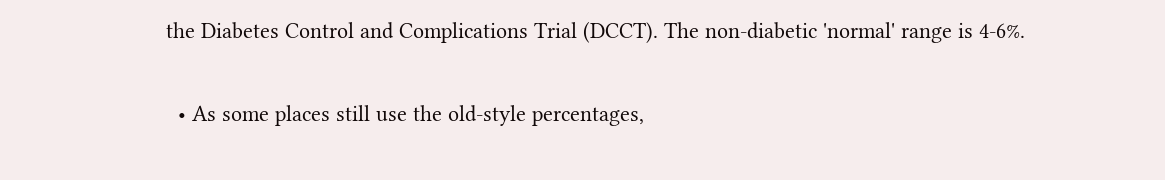the Diabetes Control and Complications Trial (DCCT). The non-diabetic 'normal' range is 4-6%.

  • As some places still use the old-style percentages,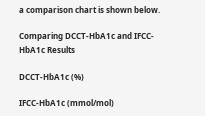a comparison chart is shown below.

Comparing DCCT-HbA1c and IFCC-HbA1c Results

DCCT-HbA1c (%)

IFCC-HbA1c (mmol/mol)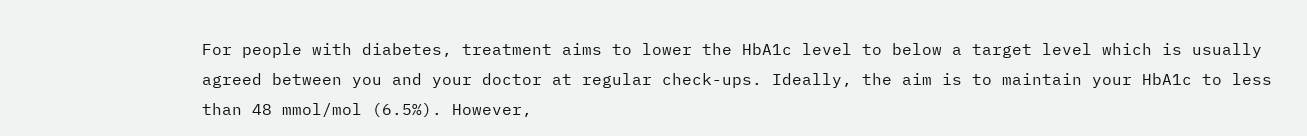For people with diabetes, treatment aims to lower the HbA1c level to below a target level which is usually agreed between you and your doctor at regular check-ups. Ideally, the aim is to maintain your HbA1c to less than 48 mmol/mol (6.5%). However,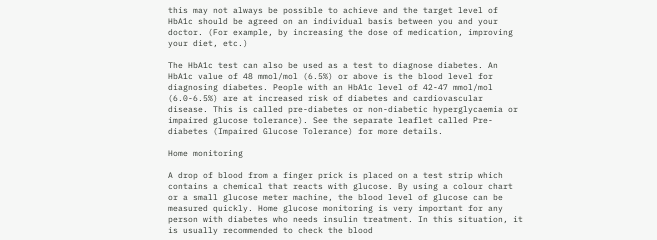this may not always be possible to achieve and the target level of HbA1c should be agreed on an individual basis between you and your doctor. (For example, by increasing the dose of medication, improving your diet, etc.)

The HbA1c test can also be used as a test to diagnose diabetes. An HbA1c value of 48 mmol/mol (6.5%) or above is the blood level for diagnosing diabetes. People with an HbA1c level of 42-47 mmol/mol (6.0-6.5%) are at increased risk of diabetes and cardiovascular disease. This is called pre-diabetes or non-diabetic hyperglycaemia or impaired glucose tolerance). See the separate leaflet called Pre-diabetes (Impaired Glucose Tolerance) for more details.

Home monitoring

A drop of blood from a finger prick is placed on a test strip which contains a chemical that reacts with glucose. By using a colour chart or a small glucose meter machine, the blood level of glucose can be measured quickly. Home glucose monitoring is very important for any person with diabetes who needs insulin treatment. In this situation, it is usually recommended to check the blood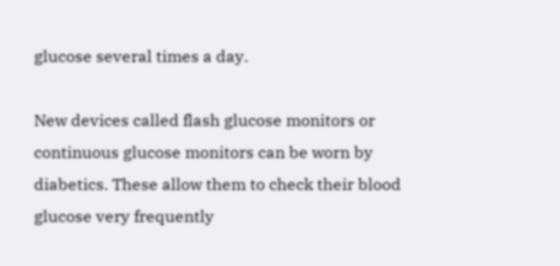glucose several times a day.

New devices called flash glucose monitors or continuous glucose monitors can be worn by diabetics. These allow them to check their blood glucose very frequently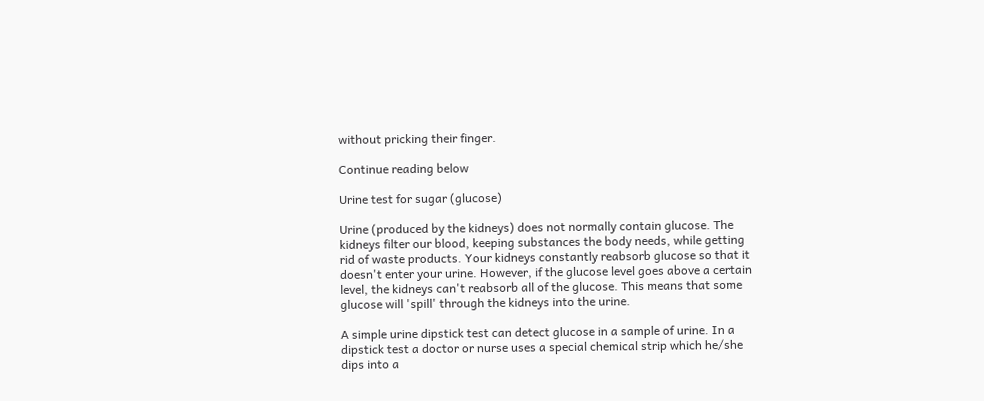without pricking their finger.

Continue reading below

Urine test for sugar (glucose)

Urine (produced by the kidneys) does not normally contain glucose. The kidneys filter our blood, keeping substances the body needs, while getting rid of waste products. Your kidneys constantly reabsorb glucose so that it doesn't enter your urine. However, if the glucose level goes above a certain level, the kidneys can't reabsorb all of the glucose. This means that some glucose will 'spill' through the kidneys into the urine.

A simple urine dipstick test can detect glucose in a sample of urine. In a dipstick test a doctor or nurse uses a special chemical strip which he/she dips into a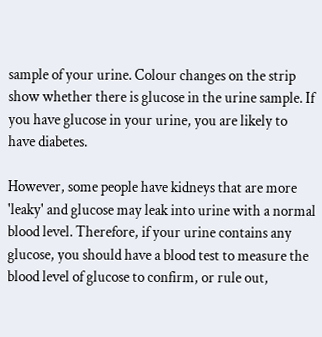sample of your urine. Colour changes on the strip show whether there is glucose in the urine sample. If you have glucose in your urine, you are likely to have diabetes.

However, some people have kidneys that are more 'leaky' and glucose may leak into urine with a normal blood level. Therefore, if your urine contains any glucose, you should have a blood test to measure the blood level of glucose to confirm, or rule out,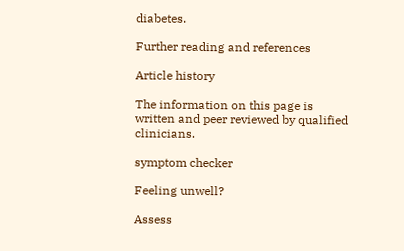diabetes.

Further reading and references

Article history

The information on this page is written and peer reviewed by qualified clinicians.

symptom checker

Feeling unwell?

Assess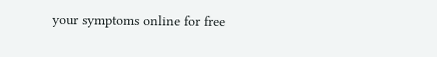your symptoms online for free